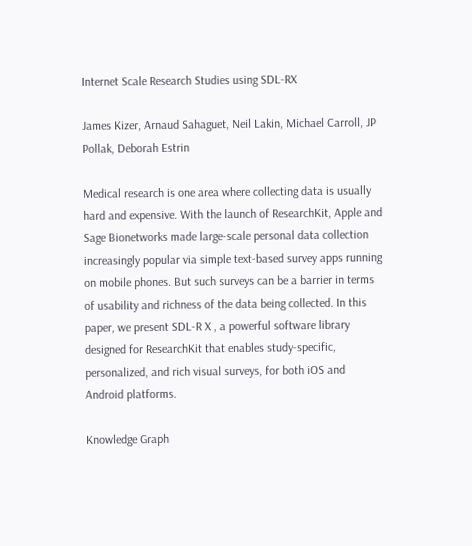Internet Scale Research Studies using SDL-RX

James Kizer, Arnaud Sahaguet, Neil Lakin, Michael Carroll, JP Pollak, Deborah Estrin

Medical research is one area where collecting data is usually hard and expensive. With the launch of ResearchKit, Apple and Sage Bionetworks made large-scale personal data collection increasingly popular via simple text-based survey apps running on mobile phones. But such surveys can be a barrier in terms of usability and richness of the data being collected. In this paper, we present SDL-R X , a powerful software library designed for ResearchKit that enables study-specific, personalized, and rich visual surveys, for both iOS and Android platforms.

Knowledge Graph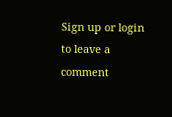Sign up or login to leave a comment